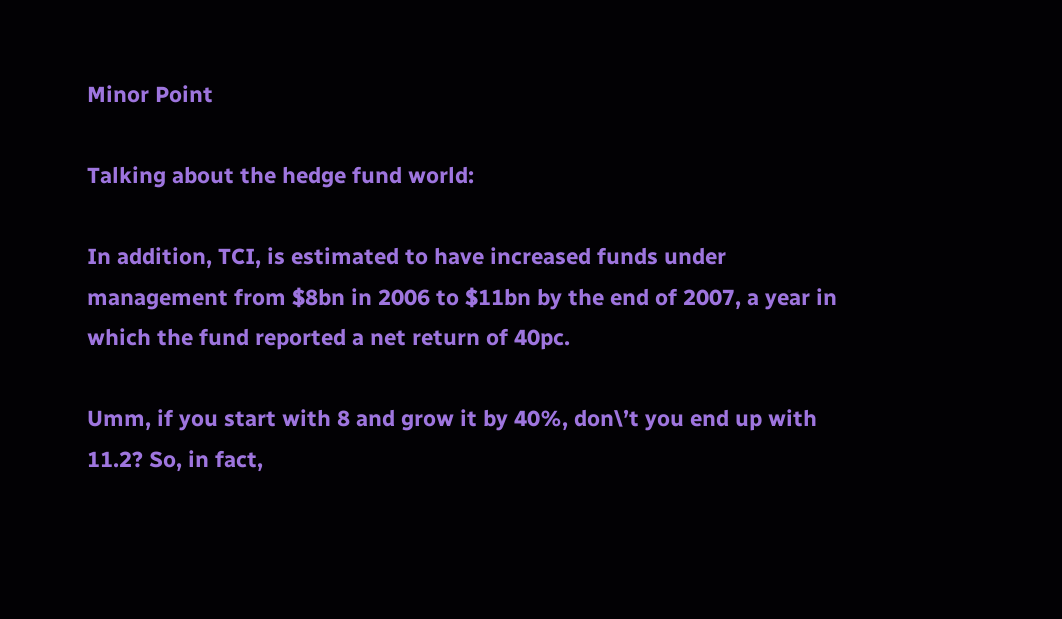Minor Point

Talking about the hedge fund world:

In addition, TCI, is estimated to have increased funds under management from $8bn in 2006 to $11bn by the end of 2007, a year in which the fund reported a net return of 40pc.

Umm, if you start with 8 and grow it by 40%, don\’t you end up with 11.2? So, in fact,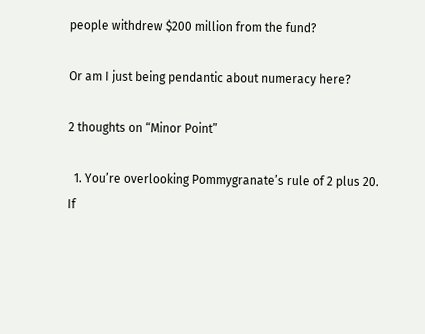people withdrew $200 million from the fund?

Or am I just being pendantic about numeracy here?

2 thoughts on “Minor Point”

  1. You’re overlooking Pommygranate’s rule of 2 plus 20. If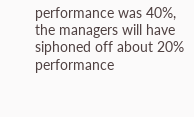performance was 40%, the managers will have siphoned off about 20% performance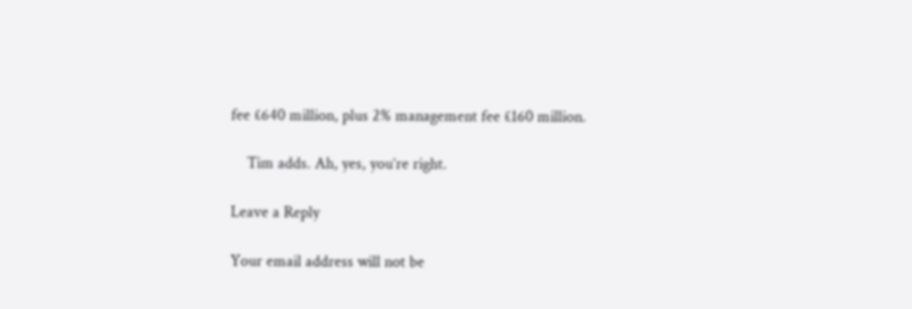fee £640 million, plus 2% management fee £160 million.

    Tim adds. Ah, yes, you’re right.

Leave a Reply

Your email address will not be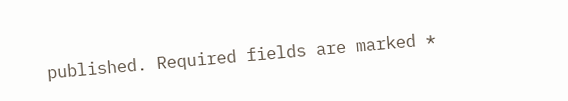published. Required fields are marked *